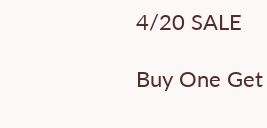4/20 SALE

Buy One Get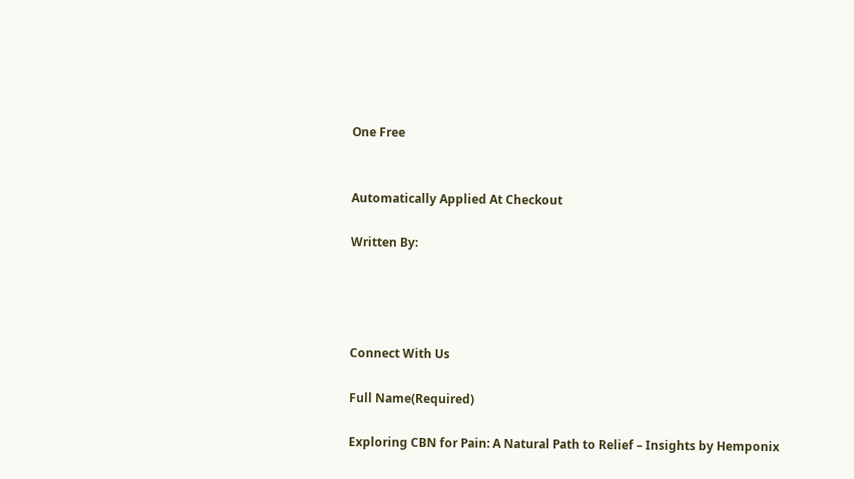One Free


Automatically Applied At Checkout

Written By:




Connect With Us

Full Name(Required)

Exploring CBN for Pain: A Natural Path to Relief – Insights by Hemponix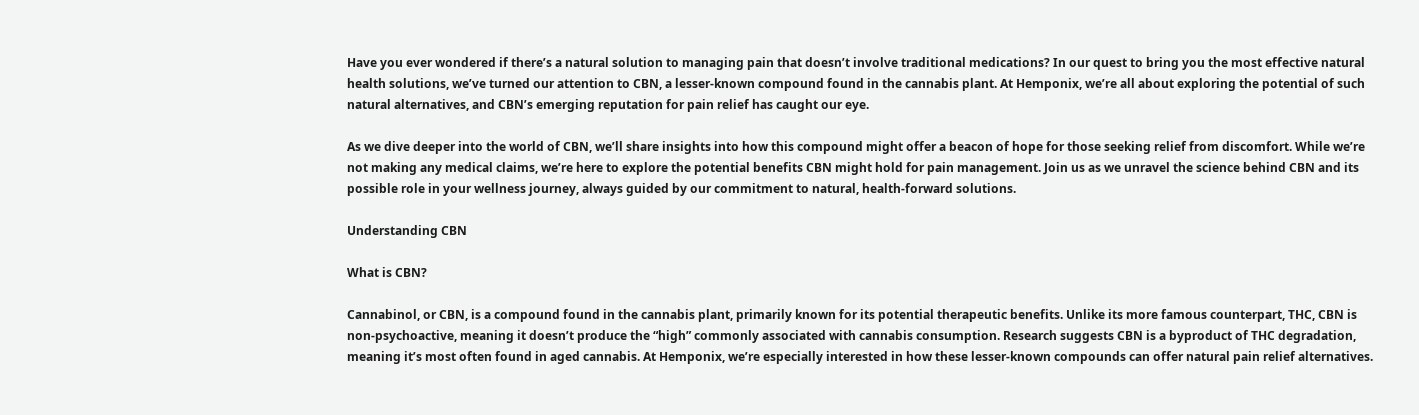Have you ever wondered if there’s a natural solution to managing pain that doesn’t involve traditional medications? In our quest to bring you the most effective natural health solutions, we’ve turned our attention to CBN, a lesser-known compound found in the cannabis plant. At Hemponix, we’re all about exploring the potential of such natural alternatives, and CBN’s emerging reputation for pain relief has caught our eye.

As we dive deeper into the world of CBN, we’ll share insights into how this compound might offer a beacon of hope for those seeking relief from discomfort. While we’re not making any medical claims, we’re here to explore the potential benefits CBN might hold for pain management. Join us as we unravel the science behind CBN and its possible role in your wellness journey, always guided by our commitment to natural, health-forward solutions.

Understanding CBN

What is CBN?

Cannabinol, or CBN, is a compound found in the cannabis plant, primarily known for its potential therapeutic benefits. Unlike its more famous counterpart, THC, CBN is non-psychoactive, meaning it doesn’t produce the “high” commonly associated with cannabis consumption. Research suggests CBN is a byproduct of THC degradation, meaning it’s most often found in aged cannabis. At Hemponix, we’re especially interested in how these lesser-known compounds can offer natural pain relief alternatives.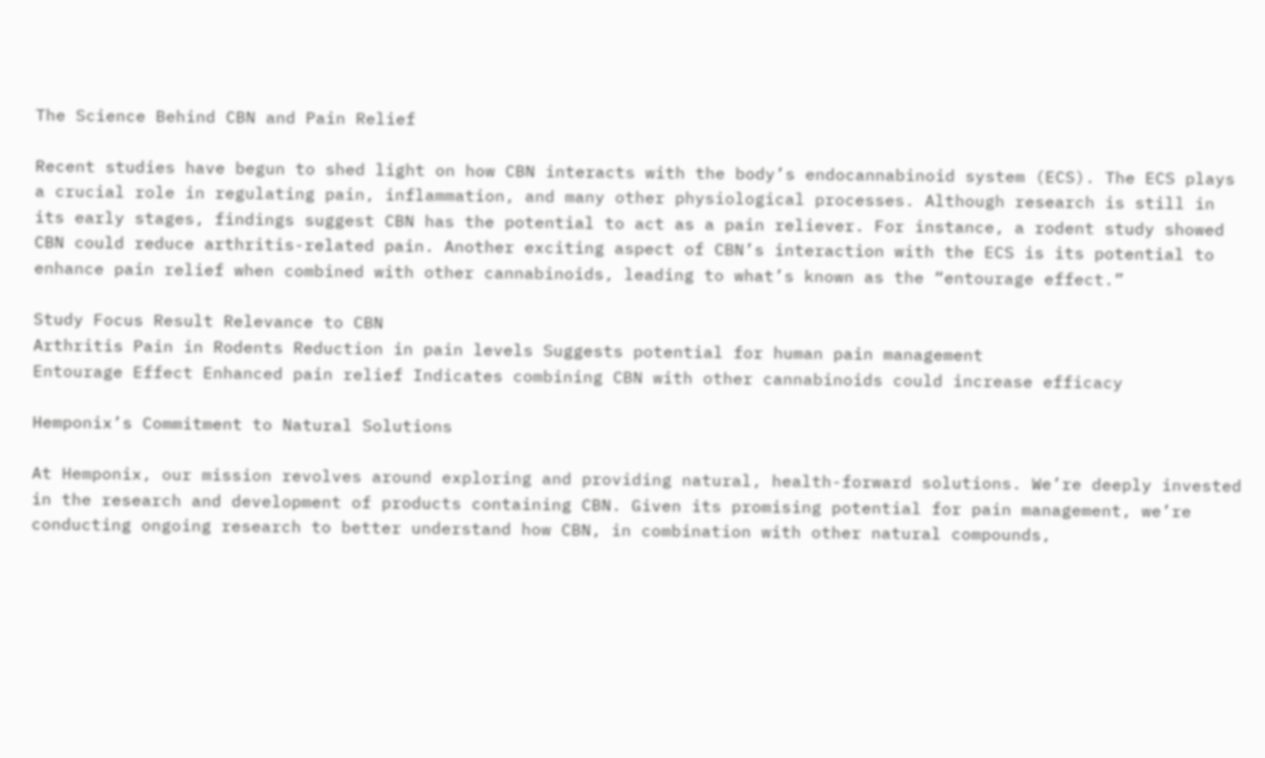The Science Behind CBN and Pain Relief

Recent studies have begun to shed light on how CBN interacts with the body’s endocannabinoid system (ECS). The ECS plays a crucial role in regulating pain, inflammation, and many other physiological processes. Although research is still in its early stages, findings suggest CBN has the potential to act as a pain reliever. For instance, a rodent study showed CBN could reduce arthritis-related pain. Another exciting aspect of CBN’s interaction with the ECS is its potential to enhance pain relief when combined with other cannabinoids, leading to what’s known as the “entourage effect.”

Study Focus Result Relevance to CBN
Arthritis Pain in Rodents Reduction in pain levels Suggests potential for human pain management
Entourage Effect Enhanced pain relief Indicates combining CBN with other cannabinoids could increase efficacy

Hemponix’s Commitment to Natural Solutions

At Hemponix, our mission revolves around exploring and providing natural, health-forward solutions. We’re deeply invested in the research and development of products containing CBN. Given its promising potential for pain management, we’re conducting ongoing research to better understand how CBN, in combination with other natural compounds,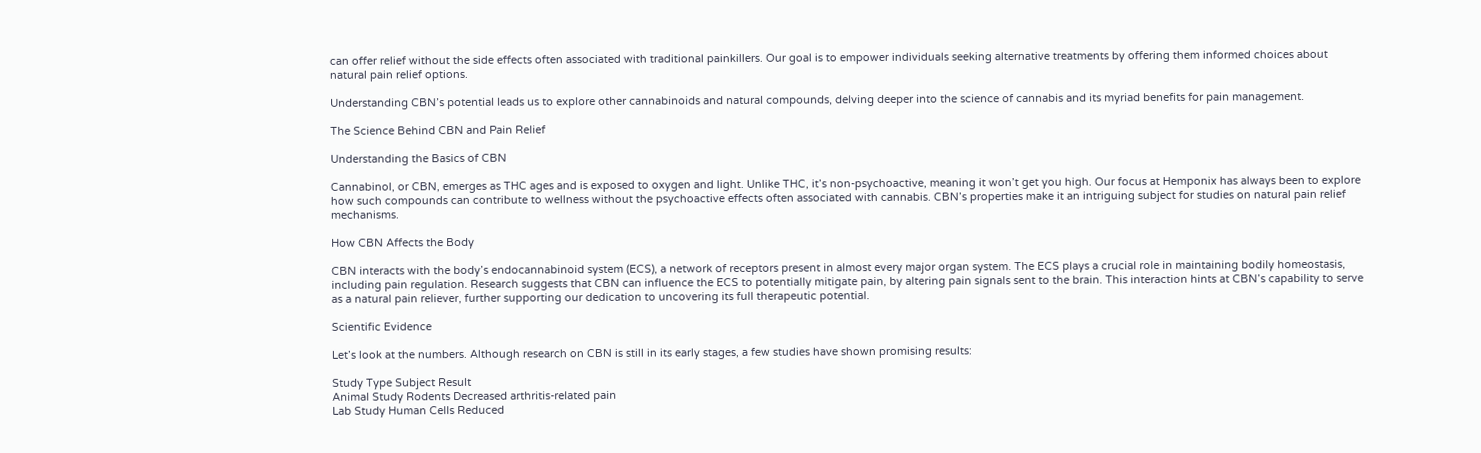can offer relief without the side effects often associated with traditional painkillers. Our goal is to empower individuals seeking alternative treatments by offering them informed choices about natural pain relief options.

Understanding CBN’s potential leads us to explore other cannabinoids and natural compounds, delving deeper into the science of cannabis and its myriad benefits for pain management.

The Science Behind CBN and Pain Relief

Understanding the Basics of CBN

Cannabinol, or CBN, emerges as THC ages and is exposed to oxygen and light. Unlike THC, it’s non-psychoactive, meaning it won’t get you high. Our focus at Hemponix has always been to explore how such compounds can contribute to wellness without the psychoactive effects often associated with cannabis. CBN’s properties make it an intriguing subject for studies on natural pain relief mechanisms.

How CBN Affects the Body

CBN interacts with the body’s endocannabinoid system (ECS), a network of receptors present in almost every major organ system. The ECS plays a crucial role in maintaining bodily homeostasis, including pain regulation. Research suggests that CBN can influence the ECS to potentially mitigate pain, by altering pain signals sent to the brain. This interaction hints at CBN’s capability to serve as a natural pain reliever, further supporting our dedication to uncovering its full therapeutic potential.

Scientific Evidence

Let’s look at the numbers. Although research on CBN is still in its early stages, a few studies have shown promising results:

Study Type Subject Result
Animal Study Rodents Decreased arthritis-related pain
Lab Study Human Cells Reduced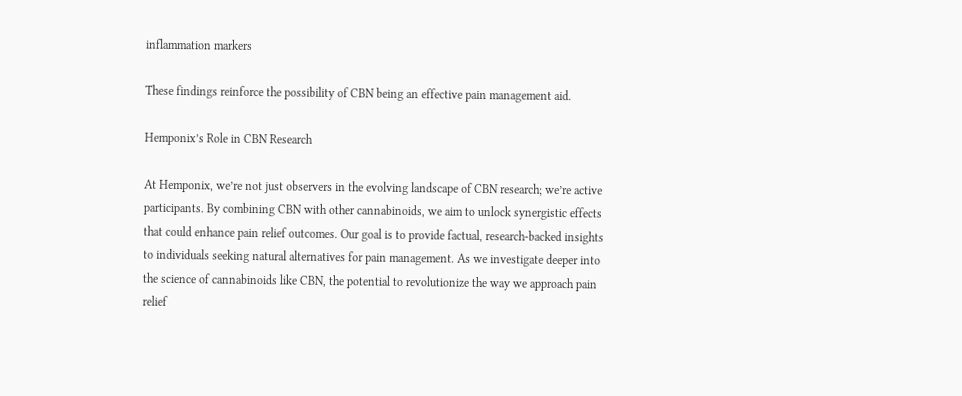inflammation markers

These findings reinforce the possibility of CBN being an effective pain management aid.

Hemponix’s Role in CBN Research

At Hemponix, we’re not just observers in the evolving landscape of CBN research; we’re active participants. By combining CBN with other cannabinoids, we aim to unlock synergistic effects that could enhance pain relief outcomes. Our goal is to provide factual, research-backed insights to individuals seeking natural alternatives for pain management. As we investigate deeper into the science of cannabinoids like CBN, the potential to revolutionize the way we approach pain relief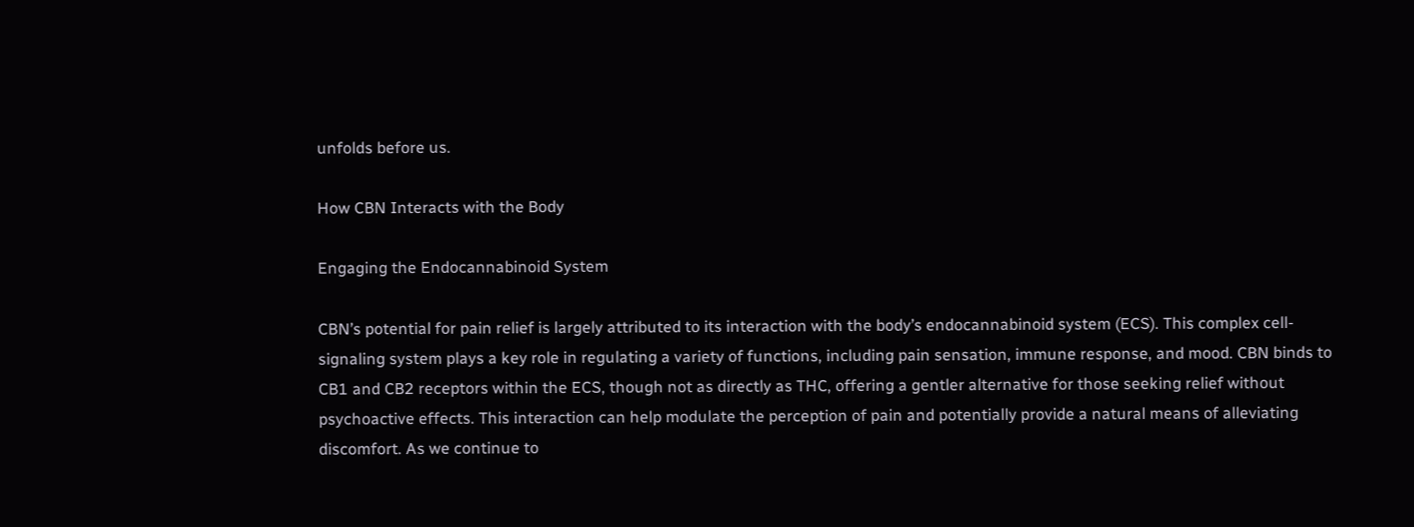unfolds before us.

How CBN Interacts with the Body

Engaging the Endocannabinoid System

CBN’s potential for pain relief is largely attributed to its interaction with the body’s endocannabinoid system (ECS). This complex cell-signaling system plays a key role in regulating a variety of functions, including pain sensation, immune response, and mood. CBN binds to CB1 and CB2 receptors within the ECS, though not as directly as THC, offering a gentler alternative for those seeking relief without psychoactive effects. This interaction can help modulate the perception of pain and potentially provide a natural means of alleviating discomfort. As we continue to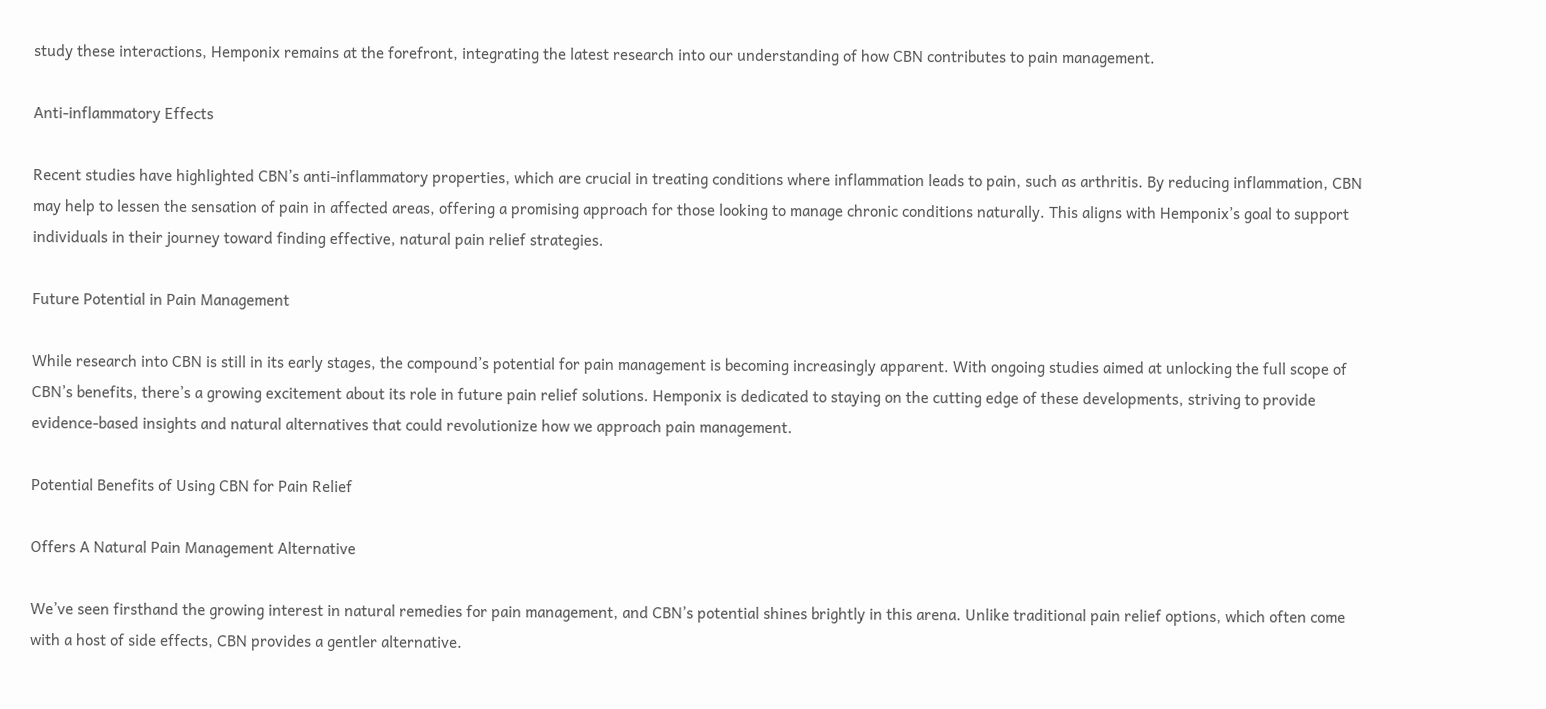study these interactions, Hemponix remains at the forefront, integrating the latest research into our understanding of how CBN contributes to pain management.

Anti-inflammatory Effects

Recent studies have highlighted CBN’s anti-inflammatory properties, which are crucial in treating conditions where inflammation leads to pain, such as arthritis. By reducing inflammation, CBN may help to lessen the sensation of pain in affected areas, offering a promising approach for those looking to manage chronic conditions naturally. This aligns with Hemponix’s goal to support individuals in their journey toward finding effective, natural pain relief strategies.

Future Potential in Pain Management

While research into CBN is still in its early stages, the compound’s potential for pain management is becoming increasingly apparent. With ongoing studies aimed at unlocking the full scope of CBN’s benefits, there’s a growing excitement about its role in future pain relief solutions. Hemponix is dedicated to staying on the cutting edge of these developments, striving to provide evidence-based insights and natural alternatives that could revolutionize how we approach pain management.

Potential Benefits of Using CBN for Pain Relief

Offers A Natural Pain Management Alternative

We’ve seen firsthand the growing interest in natural remedies for pain management, and CBN’s potential shines brightly in this arena. Unlike traditional pain relief options, which often come with a host of side effects, CBN provides a gentler alternative.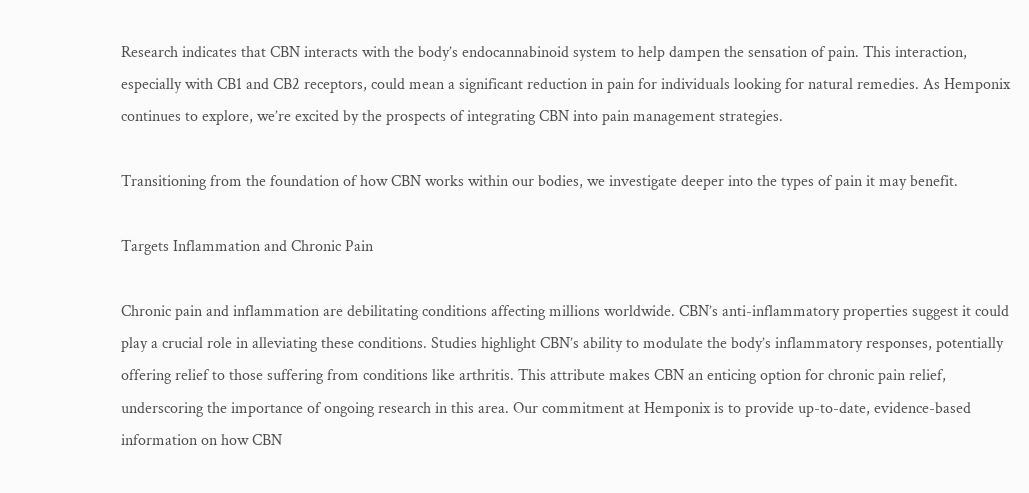Research indicates that CBN interacts with the body’s endocannabinoid system to help dampen the sensation of pain. This interaction, especially with CB1 and CB2 receptors, could mean a significant reduction in pain for individuals looking for natural remedies. As Hemponix continues to explore, we’re excited by the prospects of integrating CBN into pain management strategies.

Transitioning from the foundation of how CBN works within our bodies, we investigate deeper into the types of pain it may benefit.

Targets Inflammation and Chronic Pain

Chronic pain and inflammation are debilitating conditions affecting millions worldwide. CBN’s anti-inflammatory properties suggest it could play a crucial role in alleviating these conditions. Studies highlight CBN’s ability to modulate the body’s inflammatory responses, potentially offering relief to those suffering from conditions like arthritis. This attribute makes CBN an enticing option for chronic pain relief, underscoring the importance of ongoing research in this area. Our commitment at Hemponix is to provide up-to-date, evidence-based information on how CBN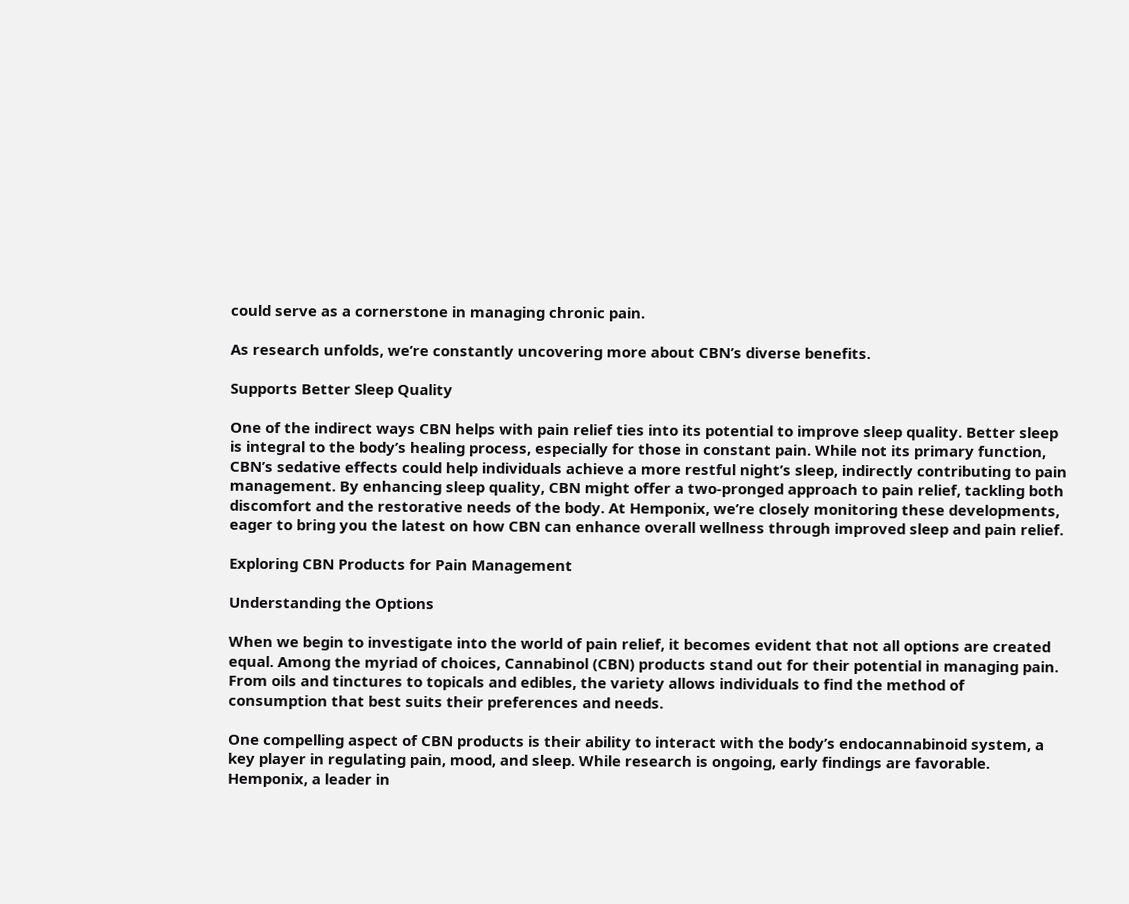could serve as a cornerstone in managing chronic pain.

As research unfolds, we’re constantly uncovering more about CBN’s diverse benefits.

Supports Better Sleep Quality

One of the indirect ways CBN helps with pain relief ties into its potential to improve sleep quality. Better sleep is integral to the body’s healing process, especially for those in constant pain. While not its primary function, CBN’s sedative effects could help individuals achieve a more restful night’s sleep, indirectly contributing to pain management. By enhancing sleep quality, CBN might offer a two-pronged approach to pain relief, tackling both discomfort and the restorative needs of the body. At Hemponix, we’re closely monitoring these developments, eager to bring you the latest on how CBN can enhance overall wellness through improved sleep and pain relief.

Exploring CBN Products for Pain Management

Understanding the Options

When we begin to investigate into the world of pain relief, it becomes evident that not all options are created equal. Among the myriad of choices, Cannabinol (CBN) products stand out for their potential in managing pain. From oils and tinctures to topicals and edibles, the variety allows individuals to find the method of consumption that best suits their preferences and needs.

One compelling aspect of CBN products is their ability to interact with the body’s endocannabinoid system, a key player in regulating pain, mood, and sleep. While research is ongoing, early findings are favorable. Hemponix, a leader in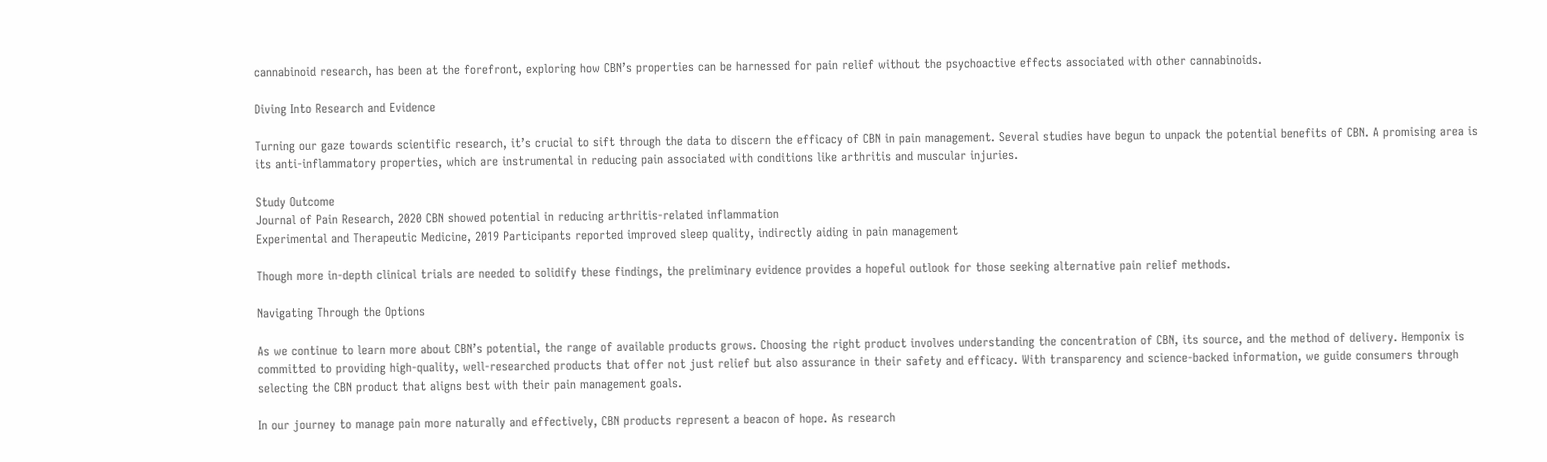cannabinoid research, has been at the forefront, exploring how CBN’s properties can be harnessed for pain relief without the psychoactive effects associated with other cannabinoids.

Diving Into Research and Evidence

Turning our gaze towards scientific research, it’s crucial to sift through the data to discern the efficacy of CBN in pain management. Several studies have begun to unpack the potential benefits of CBN. A promising area is its anti-inflammatory properties, which are instrumental in reducing pain associated with conditions like arthritis and muscular injuries.

Study Outcome
Journal of Pain Research, 2020 CBN showed potential in reducing arthritis-related inflammation
Experimental and Therapeutic Medicine, 2019 Participants reported improved sleep quality, indirectly aiding in pain management

Though more in-depth clinical trials are needed to solidify these findings, the preliminary evidence provides a hopeful outlook for those seeking alternative pain relief methods.

Navigating Through the Options

As we continue to learn more about CBN’s potential, the range of available products grows. Choosing the right product involves understanding the concentration of CBN, its source, and the method of delivery. Hemponix is committed to providing high-quality, well-researched products that offer not just relief but also assurance in their safety and efficacy. With transparency and science-backed information, we guide consumers through selecting the CBN product that aligns best with their pain management goals.

In our journey to manage pain more naturally and effectively, CBN products represent a beacon of hope. As research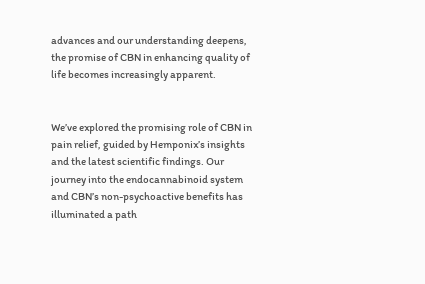advances and our understanding deepens, the promise of CBN in enhancing quality of life becomes increasingly apparent.


We’ve explored the promising role of CBN in pain relief, guided by Hemponix’s insights and the latest scientific findings. Our journey into the endocannabinoid system and CBN’s non-psychoactive benefits has illuminated a path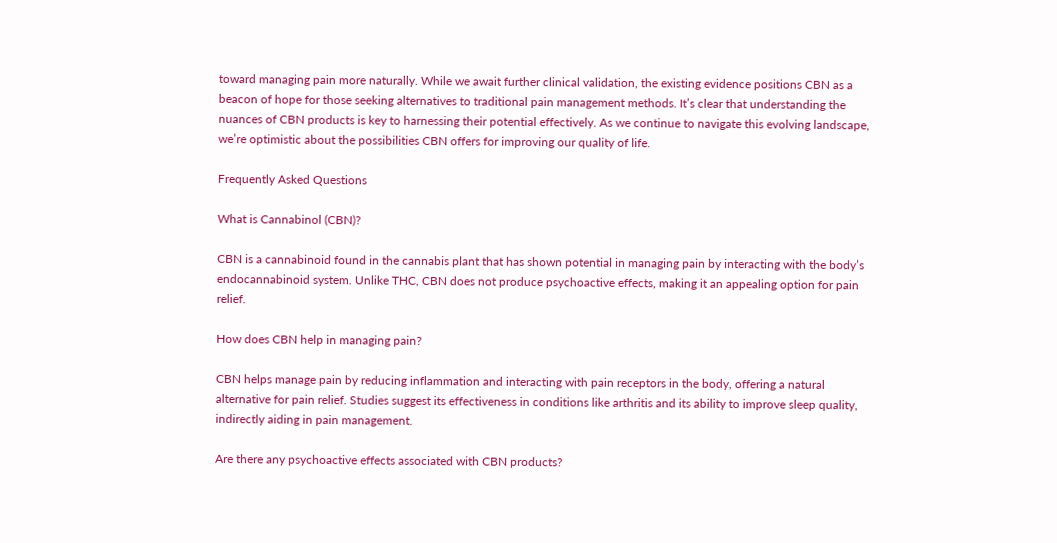toward managing pain more naturally. While we await further clinical validation, the existing evidence positions CBN as a beacon of hope for those seeking alternatives to traditional pain management methods. It’s clear that understanding the nuances of CBN products is key to harnessing their potential effectively. As we continue to navigate this evolving landscape, we’re optimistic about the possibilities CBN offers for improving our quality of life.

Frequently Asked Questions

What is Cannabinol (CBN)?

CBN is a cannabinoid found in the cannabis plant that has shown potential in managing pain by interacting with the body’s endocannabinoid system. Unlike THC, CBN does not produce psychoactive effects, making it an appealing option for pain relief.

How does CBN help in managing pain?

CBN helps manage pain by reducing inflammation and interacting with pain receptors in the body, offering a natural alternative for pain relief. Studies suggest its effectiveness in conditions like arthritis and its ability to improve sleep quality, indirectly aiding in pain management.

Are there any psychoactive effects associated with CBN products?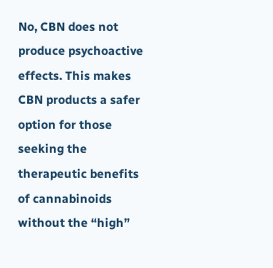No, CBN does not produce psychoactive effects. This makes CBN products a safer option for those seeking the therapeutic benefits of cannabinoids without the “high”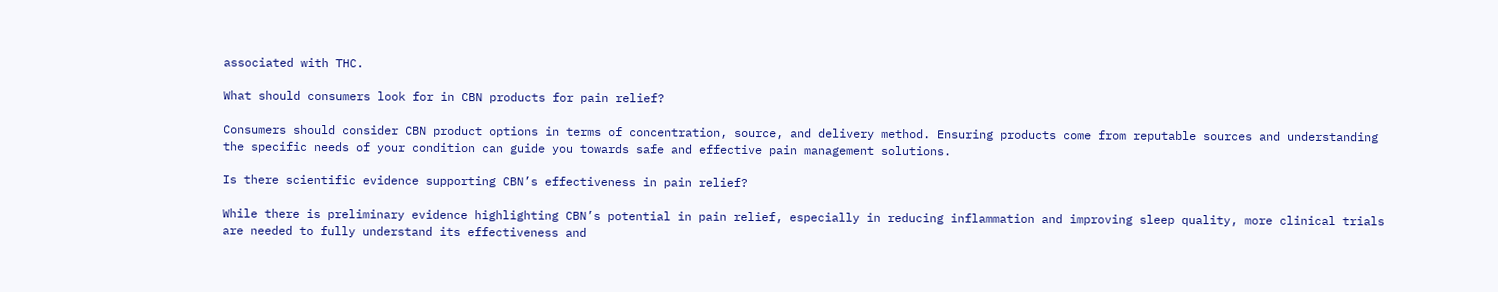associated with THC.

What should consumers look for in CBN products for pain relief?

Consumers should consider CBN product options in terms of concentration, source, and delivery method. Ensuring products come from reputable sources and understanding the specific needs of your condition can guide you towards safe and effective pain management solutions.

Is there scientific evidence supporting CBN’s effectiveness in pain relief?

While there is preliminary evidence highlighting CBN’s potential in pain relief, especially in reducing inflammation and improving sleep quality, more clinical trials are needed to fully understand its effectiveness and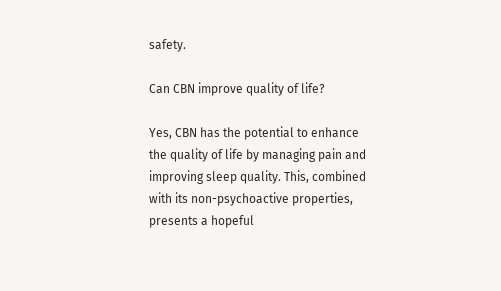safety.

Can CBN improve quality of life?

Yes, CBN has the potential to enhance the quality of life by managing pain and improving sleep quality. This, combined with its non-psychoactive properties, presents a hopeful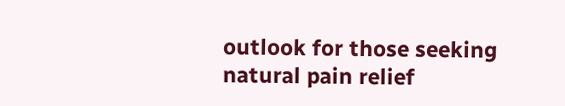outlook for those seeking natural pain relief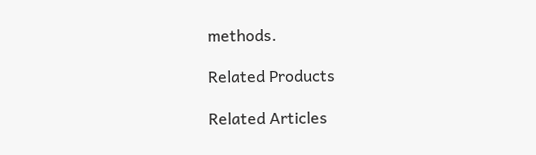methods.

Related Products

Related Articles